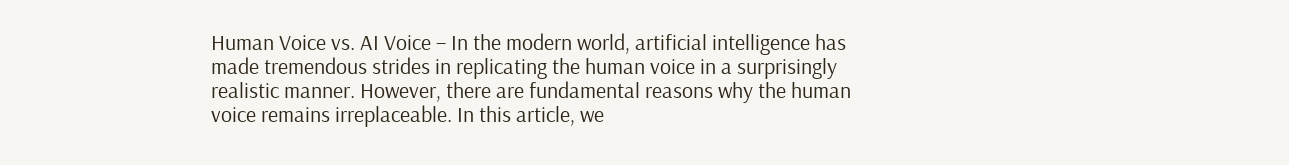Human Voice vs. AI Voice – In the modern world, artificial intelligence has made tremendous strides in replicating the human voice in a surprisingly realistic manner. However, there are fundamental reasons why the human voice remains irreplaceable. In this article, we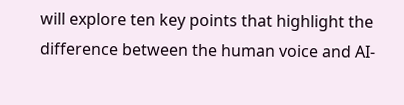will explore ten key points that highlight the difference between the human voice and AI-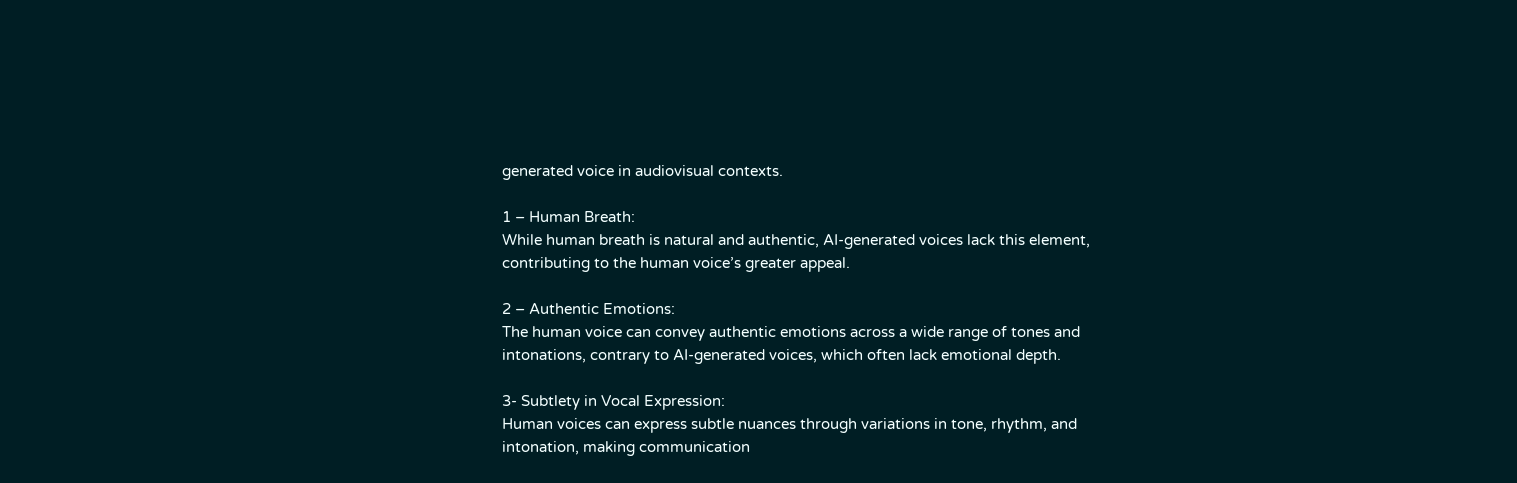generated voice in audiovisual contexts.

1 – Human Breath:
While human breath is natural and authentic, AI-generated voices lack this element, contributing to the human voice’s greater appeal.

2 – Authentic Emotions:
The human voice can convey authentic emotions across a wide range of tones and intonations, contrary to AI-generated voices, which often lack emotional depth.

3- Subtlety in Vocal Expression:
Human voices can express subtle nuances through variations in tone, rhythm, and intonation, making communication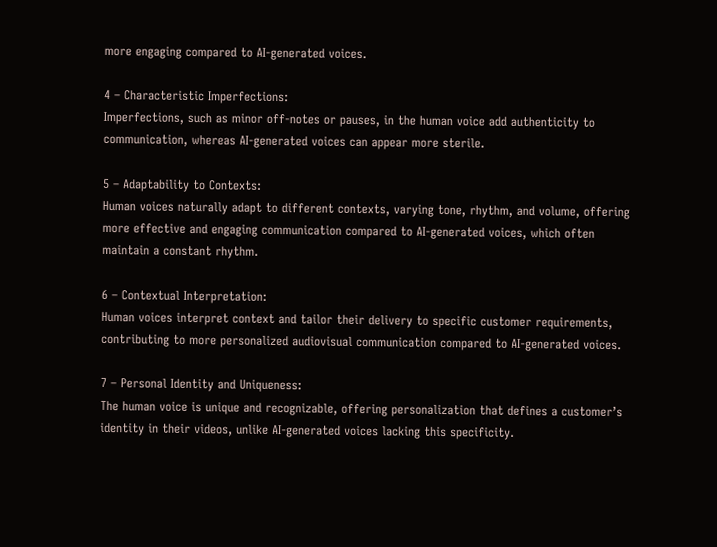more engaging compared to AI-generated voices.

4 – Characteristic Imperfections:
Imperfections, such as minor off-notes or pauses, in the human voice add authenticity to communication, whereas AI-generated voices can appear more sterile.

5 – Adaptability to Contexts:
Human voices naturally adapt to different contexts, varying tone, rhythm, and volume, offering more effective and engaging communication compared to AI-generated voices, which often maintain a constant rhythm.

6 – Contextual Interpretation:
Human voices interpret context and tailor their delivery to specific customer requirements, contributing to more personalized audiovisual communication compared to AI-generated voices.

7 – Personal Identity and Uniqueness:
The human voice is unique and recognizable, offering personalization that defines a customer’s identity in their videos, unlike AI-generated voices lacking this specificity.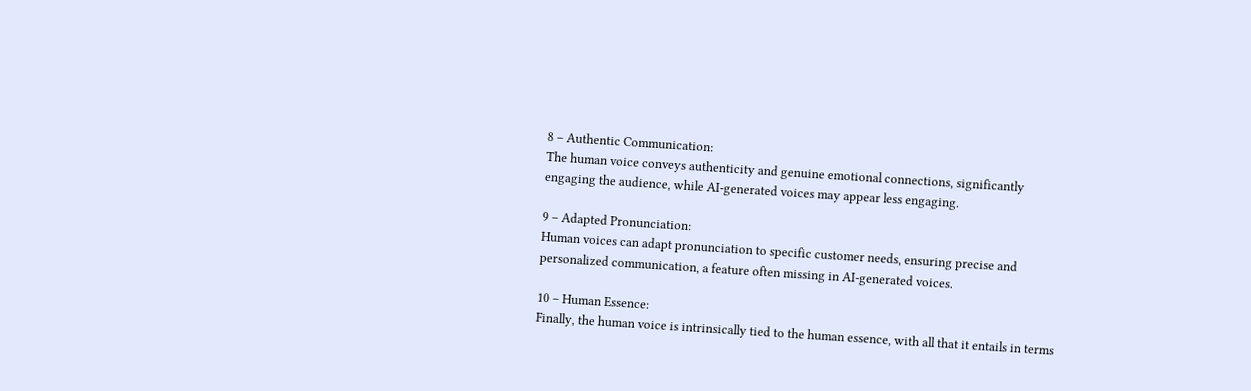8 – Authentic Communication:
The human voice conveys authenticity and genuine emotional connections, significantly engaging the audience, while AI-generated voices may appear less engaging.

9 – Adapted Pronunciation:
Human voices can adapt pronunciation to specific customer needs, ensuring precise and personalized communication, a feature often missing in AI-generated voices.

10 – Human Essence:
Finally, the human voice is intrinsically tied to the human essence, with all that it entails in terms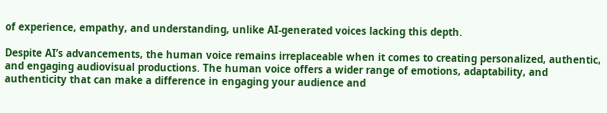of experience, empathy, and understanding, unlike AI-generated voices lacking this depth.

Despite AI’s advancements, the human voice remains irreplaceable when it comes to creating personalized, authentic, and engaging audiovisual productions. The human voice offers a wider range of emotions, adaptability, and authenticity that can make a difference in engaging your audience and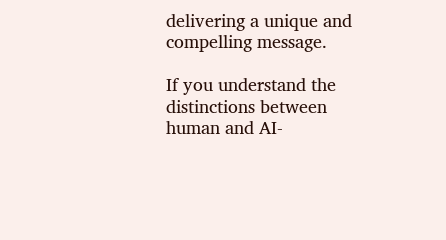delivering a unique and compelling message.

If you understand the distinctions between human and AI-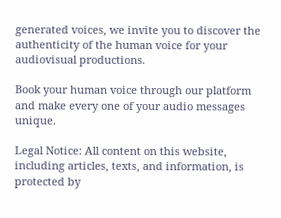generated voices, we invite you to discover the authenticity of the human voice for your audiovisual productions.

Book your human voice through our platform and make every one of your audio messages unique.

Legal Notice: All content on this website, including articles, texts, and information, is protected by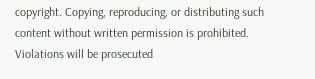copyright. Copying, reproducing, or distributing such content without written permission is prohibited. Violations will be prosecuted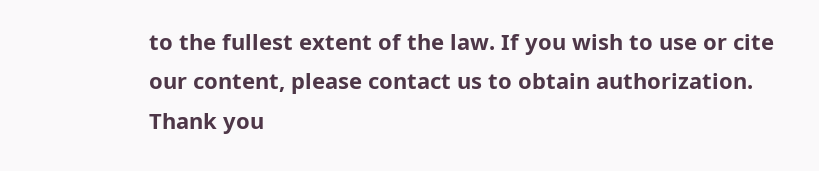to the fullest extent of the law. If you wish to use or cite our content, please contact us to obtain authorization. Thank you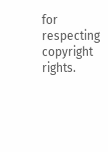for respecting copyright rights.